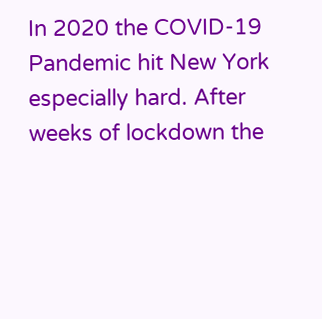In 2020 the COVID-19 Pandemic hit New York especially hard. After weeks of lockdown the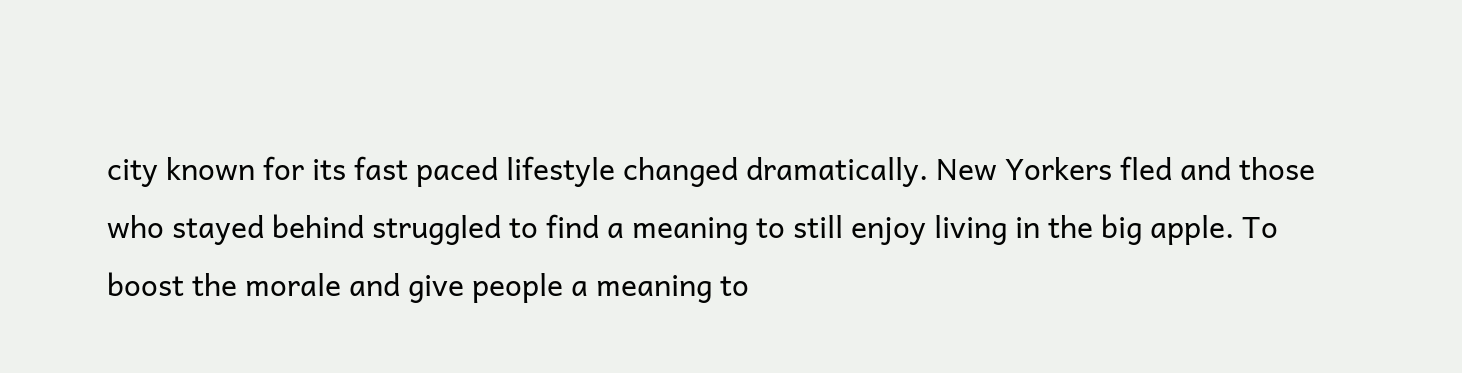city known for its fast paced lifestyle changed dramatically. New Yorkers fled and those who stayed behind struggled to find a meaning to still enjoy living in the big apple. To boost the morale and give people a meaning to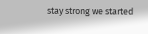stay strong we started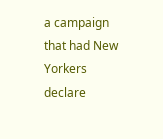a campaign that had New Yorkers declare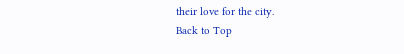their love for the city.
Back to Top